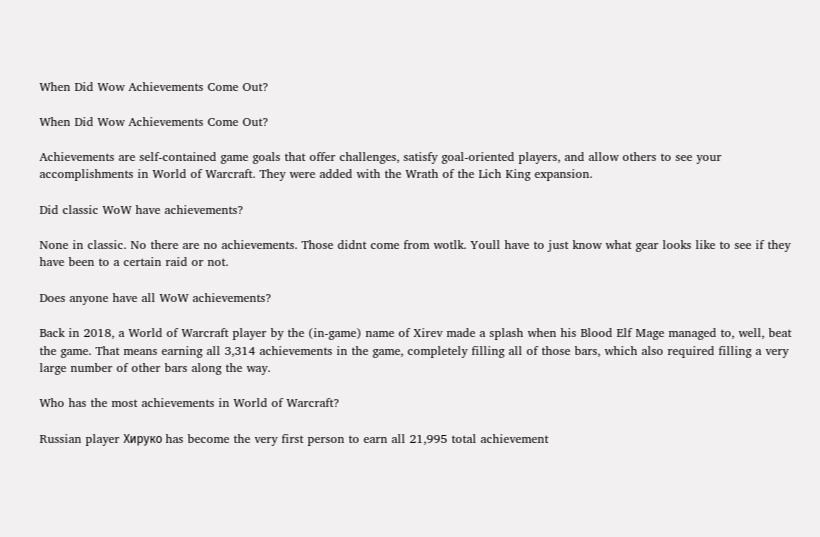When Did Wow Achievements Come Out?

When Did Wow Achievements Come Out?

Achievements are self-contained game goals that offer challenges, satisfy goal-oriented players, and allow others to see your accomplishments in World of Warcraft. They were added with the Wrath of the Lich King expansion.

Did classic WoW have achievements?

None in classic. No there are no achievements. Those didnt come from wotlk. Youll have to just know what gear looks like to see if they have been to a certain raid or not.

Does anyone have all WoW achievements?

Back in 2018, a World of Warcraft player by the (in-game) name of Xirev made a splash when his Blood Elf Mage managed to, well, beat the game. That means earning all 3,314 achievements in the game, completely filling all of those bars, which also required filling a very large number of other bars along the way.

Who has the most achievements in World of Warcraft?

Russian player Хируко has become the very first person to earn all 21,995 total achievement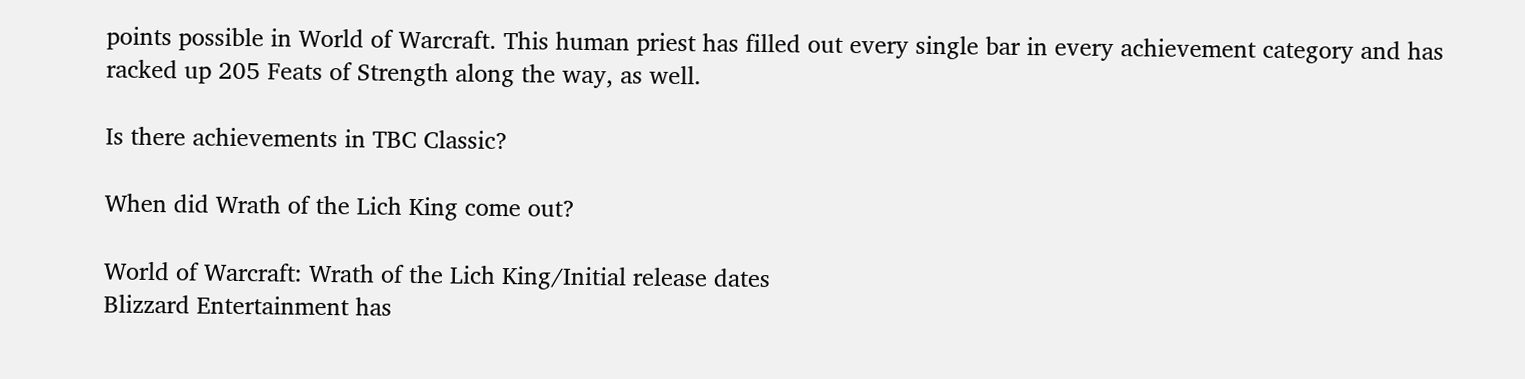points possible in World of Warcraft. This human priest has filled out every single bar in every achievement category and has racked up 205 Feats of Strength along the way, as well.

Is there achievements in TBC Classic?

When did Wrath of the Lich King come out?

World of Warcraft: Wrath of the Lich King/Initial release dates
Blizzard Entertainment has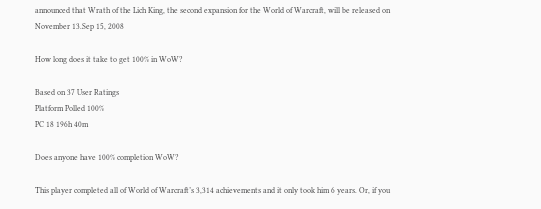announced that Wrath of the Lich King, the second expansion for the World of Warcraft, will be released on November 13.Sep 15, 2008

How long does it take to get 100% in WoW?

Based on 37 User Ratings
Platform Polled 100%
PC 18 196h 40m

Does anyone have 100% completion WoW?

This player completed all of World of Warcraft’s 3,314 achievements and it only took him 6 years. Or, if you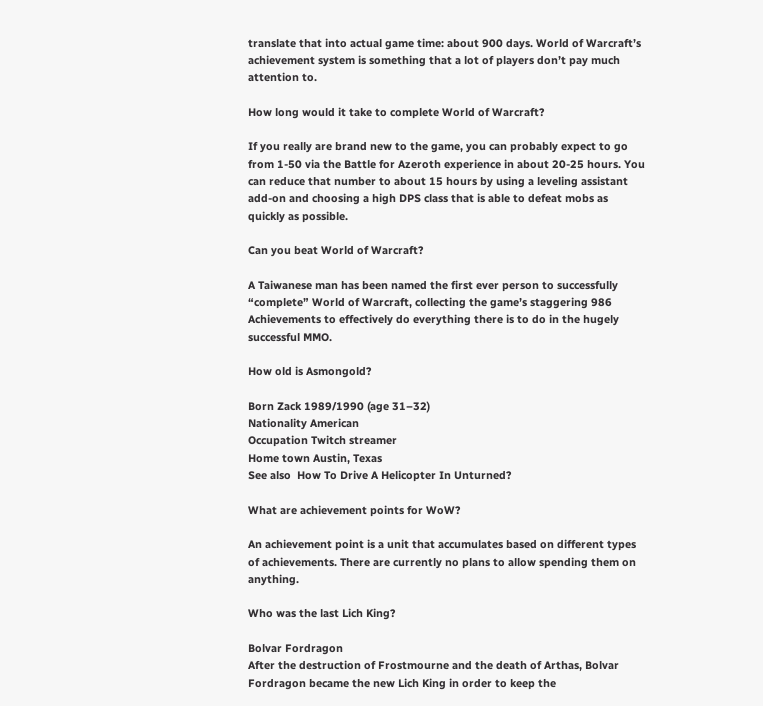translate that into actual game time: about 900 days. World of Warcraft’s achievement system is something that a lot of players don’t pay much attention to.

How long would it take to complete World of Warcraft?

If you really are brand new to the game, you can probably expect to go from 1-50 via the Battle for Azeroth experience in about 20-25 hours. You can reduce that number to about 15 hours by using a leveling assistant add-on and choosing a high DPS class that is able to defeat mobs as quickly as possible.

Can you beat World of Warcraft?

A Taiwanese man has been named the first ever person to successfully “complete” World of Warcraft, collecting the game’s staggering 986 Achievements to effectively do everything there is to do in the hugely successful MMO.

How old is Asmongold?

Born Zack 1989/1990 (age 31–32)
Nationality American
Occupation Twitch streamer
Home town Austin, Texas
See also  How To Drive A Helicopter In Unturned?

What are achievement points for WoW?

An achievement point is a unit that accumulates based on different types of achievements. There are currently no plans to allow spending them on anything.

Who was the last Lich King?

Bolvar Fordragon
After the destruction of Frostmourne and the death of Arthas, Bolvar Fordragon became the new Lich King in order to keep the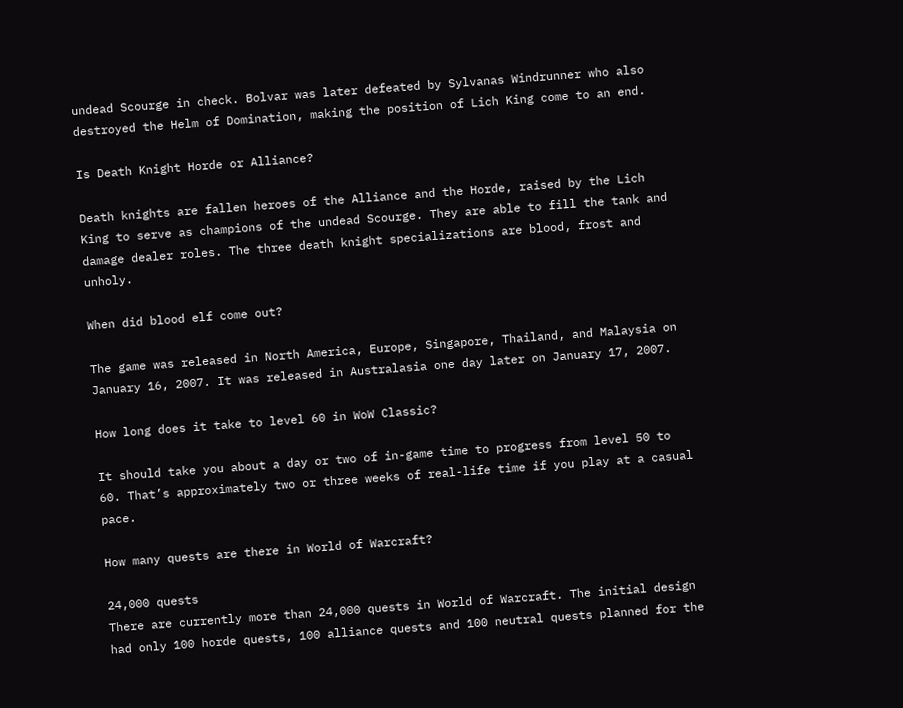undead Scourge in check. Bolvar was later defeated by Sylvanas Windrunner who also destroyed the Helm of Domination, making the position of Lich King come to an end.

Is Death Knight Horde or Alliance?

Death knights are fallen heroes of the Alliance and the Horde, raised by the Lich King to serve as champions of the undead Scourge. They are able to fill the tank and damage dealer roles. The three death knight specializations are blood, frost and unholy.

When did blood elf come out?

The game was released in North America, Europe, Singapore, Thailand, and Malaysia on January 16, 2007. It was released in Australasia one day later on January 17, 2007.

How long does it take to level 60 in WoW Classic?

It should take you about a day or two of in-game time to progress from level 50 to 60. That’s approximately two or three weeks of real-life time if you play at a casual pace.

How many quests are there in World of Warcraft?

24,000 quests
There are currently more than 24,000 quests in World of Warcraft. The initial design had only 100 horde quests, 100 alliance quests and 100 neutral quests planned for the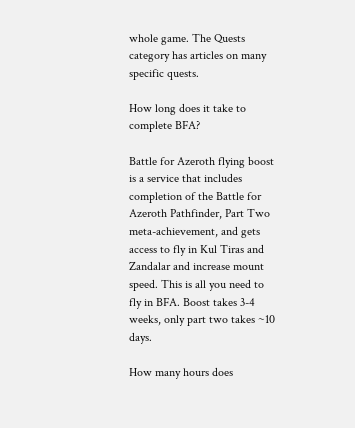whole game. The Quests category has articles on many specific quests.

How long does it take to complete BFA?

Battle for Azeroth flying boost is a service that includes completion of the Battle for Azeroth Pathfinder, Part Two meta-achievement, and gets access to fly in Kul Tiras and Zandalar and increase mount speed. This is all you need to fly in BFA. Boost takes 3-4 weeks, only part two takes ~10 days.

How many hours does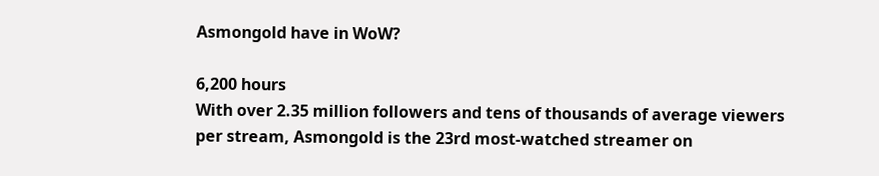Asmongold have in WoW?

6,200 hours
With over 2.35 million followers and tens of thousands of average viewers per stream, Asmongold is the 23rd most-watched streamer on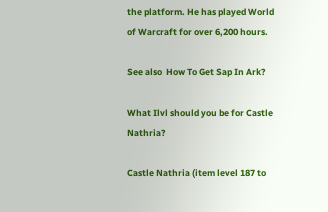the platform. He has played World of Warcraft for over 6,200 hours.

See also  How To Get Sap In Ark?

What Ilvl should you be for Castle Nathria?

Castle Nathria (item level 187 to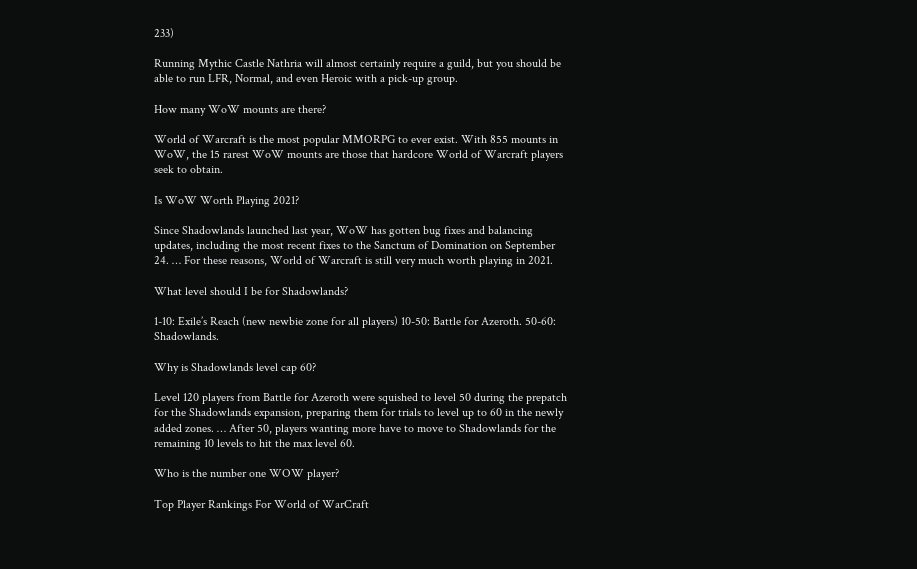233)

Running Mythic Castle Nathria will almost certainly require a guild, but you should be able to run LFR, Normal, and even Heroic with a pick-up group.

How many WoW mounts are there?

World of Warcraft is the most popular MMORPG to ever exist. With 855 mounts in WoW, the 15 rarest WoW mounts are those that hardcore World of Warcraft players seek to obtain.

Is WoW Worth Playing 2021?

Since Shadowlands launched last year, WoW has gotten bug fixes and balancing updates, including the most recent fixes to the Sanctum of Domination on September 24. … For these reasons, World of Warcraft is still very much worth playing in 2021.

What level should I be for Shadowlands?

1-10: Exile’s Reach (new newbie zone for all players) 10-50: Battle for Azeroth. 50-60: Shadowlands.

Why is Shadowlands level cap 60?

Level 120 players from Battle for Azeroth were squished to level 50 during the prepatch for the Shadowlands expansion, preparing them for trials to level up to 60 in the newly added zones. … After 50, players wanting more have to move to Shadowlands for the remaining 10 levels to hit the max level 60.

Who is the number one WOW player?

Top Player Rankings For World of WarCraft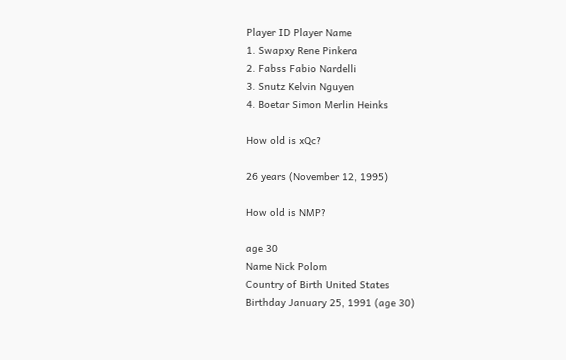Player ID Player Name
1. Swapxy Rene Pinkera
2. Fabss Fabio Nardelli
3. Snutz Kelvin Nguyen
4. Boetar Simon Merlin Heinks

How old is xQc?

26 years (November 12, 1995)

How old is NMP?

age 30
Name Nick Polom
Country of Birth United States
Birthday January 25, 1991 (age 30)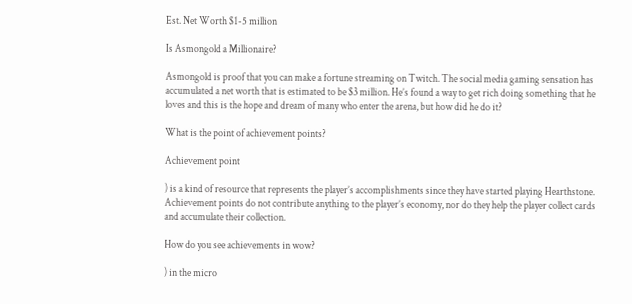Est. Net Worth $1-5 million

Is Asmongold a Millionaire?

Asmongold is proof that you can make a fortune streaming on Twitch. The social media gaming sensation has accumulated a net worth that is estimated to be $3 million. He’s found a way to get rich doing something that he loves and this is the hope and dream of many who enter the arena, but how did he do it?

What is the point of achievement points?

Achievement point

) is a kind of resource that represents the player’s accomplishments since they have started playing Hearthstone. Achievement points do not contribute anything to the player’s economy, nor do they help the player collect cards and accumulate their collection.

How do you see achievements in wow?

) in the micro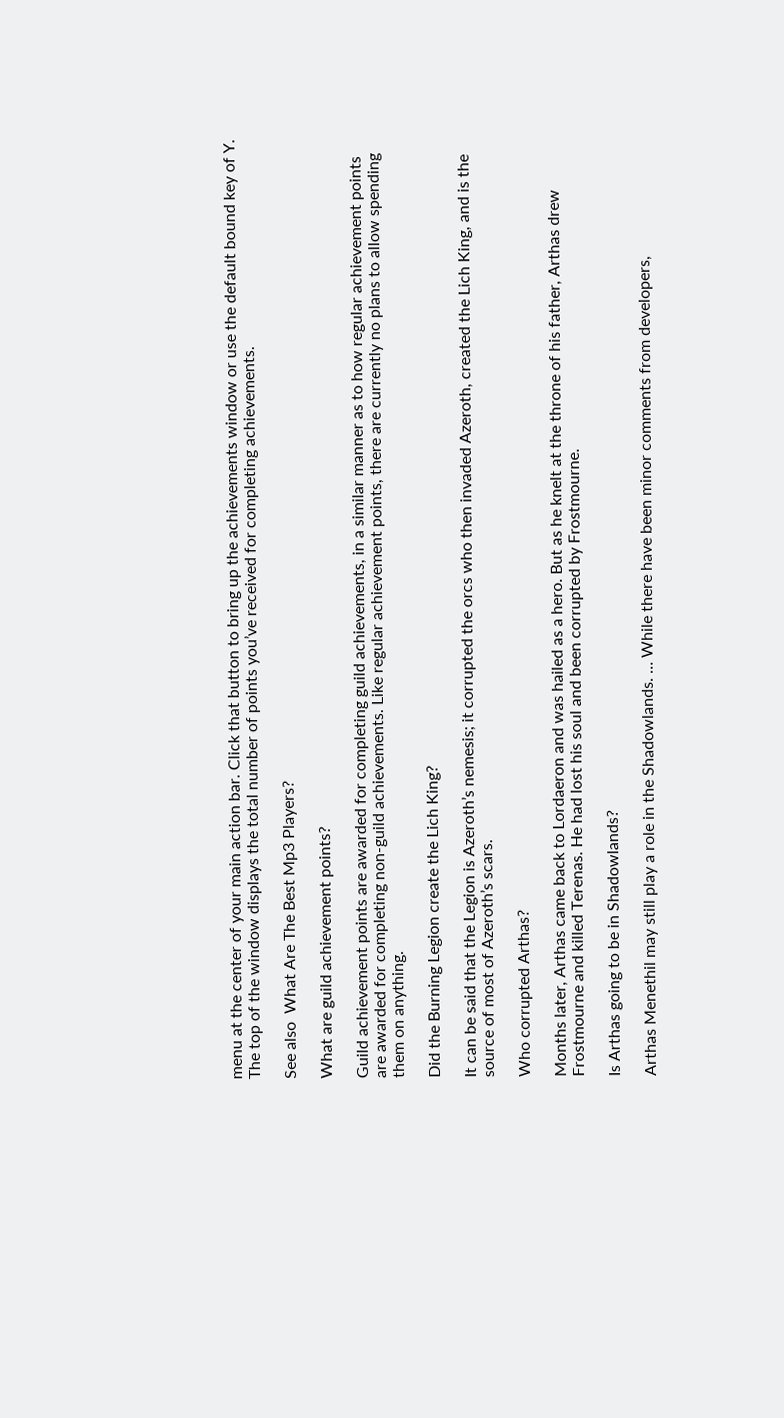menu at the center of your main action bar. Click that button to bring up the achievements window or use the default bound key of Y. The top of the window displays the total number of points you’ve received for completing achievements.

See also  What Are The Best Mp3 Players?

What are guild achievement points?

Guild achievement points are awarded for completing guild achievements, in a similar manner as to how regular achievement points are awarded for completing non-guild achievements. Like regular achievement points, there are currently no plans to allow spending them on anything.

Did the Burning Legion create the Lich King?

It can be said that the Legion is Azeroth’s nemesis; it corrupted the orcs who then invaded Azeroth, created the Lich King, and is the source of most of Azeroth’s scars.

Who corrupted Arthas?

Months later, Arthas came back to Lordaeron and was hailed as a hero. But as he knelt at the throne of his father, Arthas drew Frostmourne and killed Terenas. He had lost his soul and been corrupted by Frostmourne.

Is Arthas going to be in Shadowlands?

Arthas Menethil may still play a role in the Shadowlands. … While there have been minor comments from developers,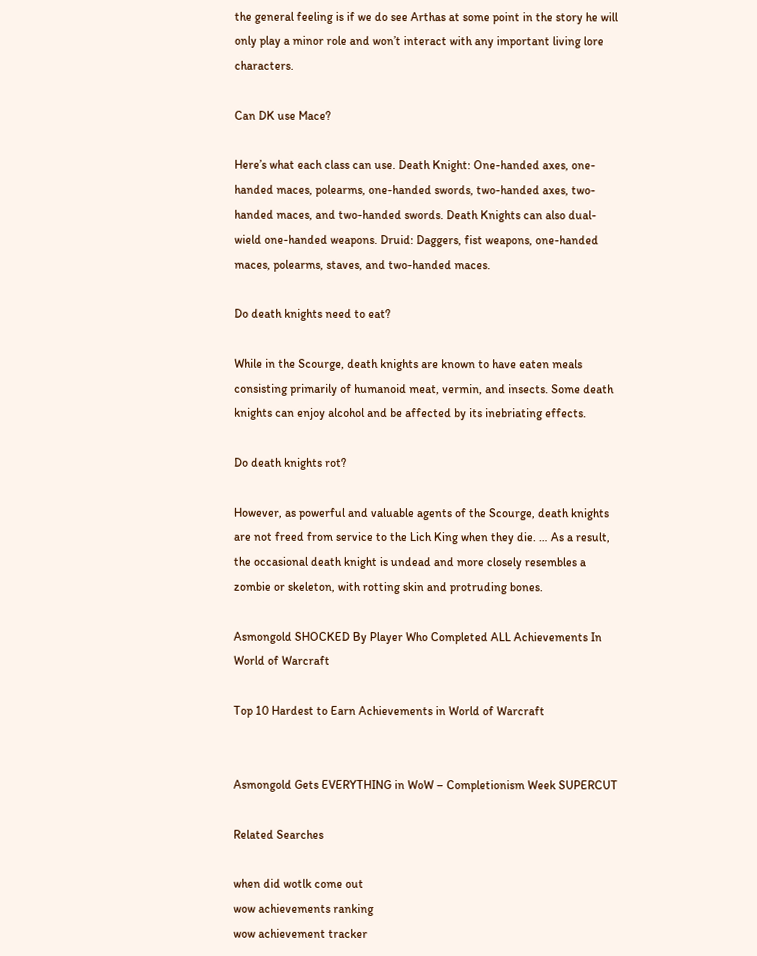the general feeling is if we do see Arthas at some point in the story he will only play a minor role and won’t interact with any important living lore characters.

Can DK use Mace?

Here’s what each class can use. Death Knight: One-handed axes, one-handed maces, polearms, one-handed swords, two-handed axes, two-handed maces, and two-handed swords. Death Knights can also dual-wield one-handed weapons. Druid: Daggers, fist weapons, one-handed maces, polearms, staves, and two-handed maces.

Do death knights need to eat?

While in the Scourge, death knights are known to have eaten meals consisting primarily of humanoid meat, vermin, and insects. Some death knights can enjoy alcohol and be affected by its inebriating effects.

Do death knights rot?

However, as powerful and valuable agents of the Scourge, death knights are not freed from service to the Lich King when they die. … As a result, the occasional death knight is undead and more closely resembles a zombie or skeleton, with rotting skin and protruding bones.

Asmongold SHOCKED By Player Who Completed ALL Achievements In World of Warcraft

Top 10 Hardest to Earn Achievements in World of Warcraft


Asmongold Gets EVERYTHING in WoW – Completionism Week SUPERCUT

Related Searches

when did wotlk come out
wow achievements ranking
wow achievement tracker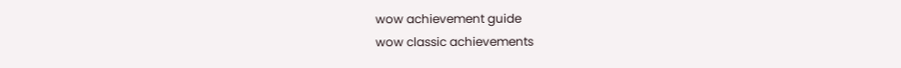wow achievement guide
wow classic achievements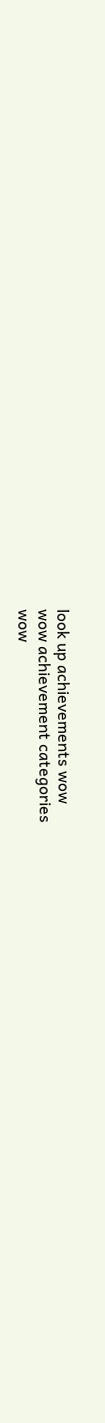look up achievements wow
wow achievement categories
wow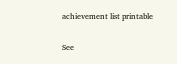achievement list printable

See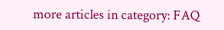more articles in category: FAQ